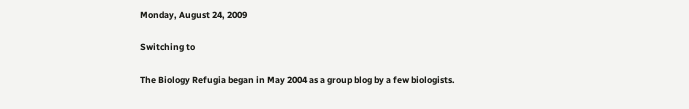Monday, August 24, 2009

Switching to

The Biology Refugia began in May 2004 as a group blog by a few biologists.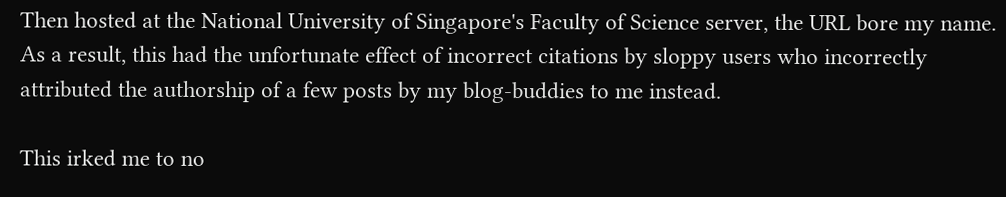Then hosted at the National University of Singapore's Faculty of Science server, the URL bore my name. As a result, this had the unfortunate effect of incorrect citations by sloppy users who incorrectly attributed the authorship of a few posts by my blog-buddies to me instead.

This irked me to no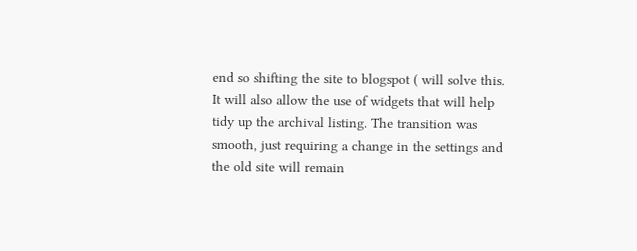end so shifting the site to blogspot ( will solve this. It will also allow the use of widgets that will help tidy up the archival listing. The transition was smooth, just requiring a change in the settings and the old site will remain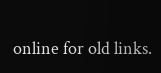online for old links.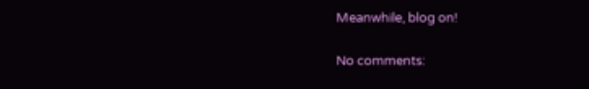Meanwhile, blog on!

No comments: